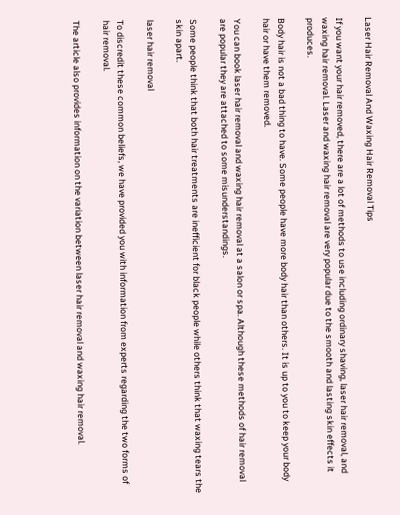Laser Hair Removal And Waxing Hair Removal Tips

If you want your hair removed, there are a lot of methods to use including ordinary shaving, laser hair removal, and waxing hair removal. Laser and waxing hair removal are very popular due to the smooth and lasting skin effects it produces.

Body hair is not a bad thing to have. Some people have more body hair than others. It is up to you to keep your body hair or have them removed.

You can book laser hair removal and waxing hair removal at a salon or spa. Although these methods of hair removal are popular they are attached to some misunderstandings.

Some people think that both hair treatments are inefficient for black people while others think that waxing tears the skin apart.

laser hair removal

To discredit these common beliefs, we have provided you with information from experts regarding the two forms of hair removal.

The article also provides information on the variation between laser hair removal and waxing hair removal.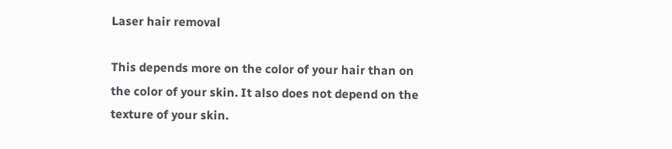Laser hair removal

This depends more on the color of your hair than on the color of your skin. It also does not depend on the texture of your skin.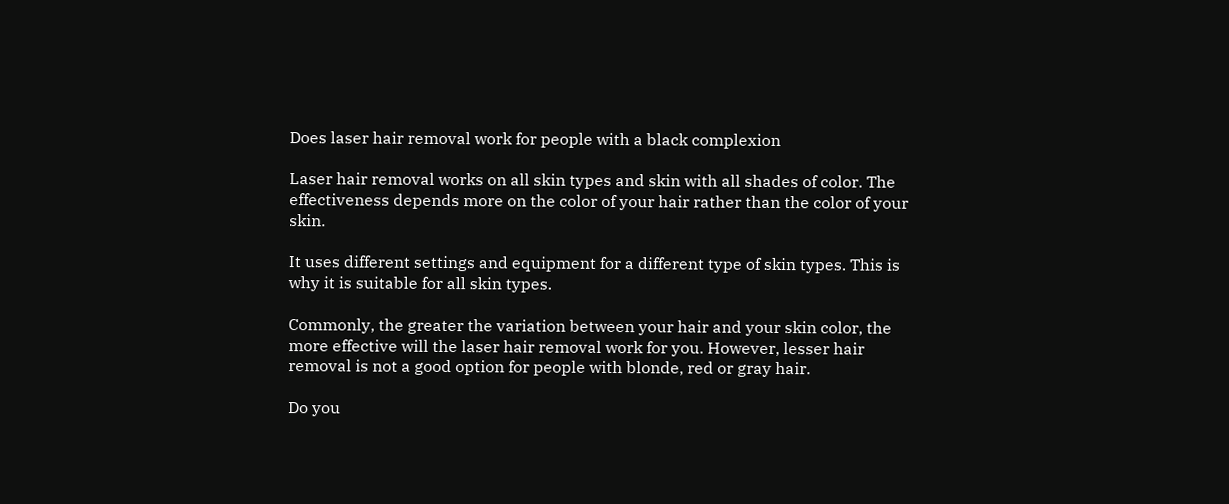Does laser hair removal work for people with a black complexion

Laser hair removal works on all skin types and skin with all shades of color. The effectiveness depends more on the color of your hair rather than the color of your skin.

It uses different settings and equipment for a different type of skin types. This is why it is suitable for all skin types.

Commonly, the greater the variation between your hair and your skin color, the more effective will the laser hair removal work for you. However, lesser hair removal is not a good option for people with blonde, red or gray hair.

Do you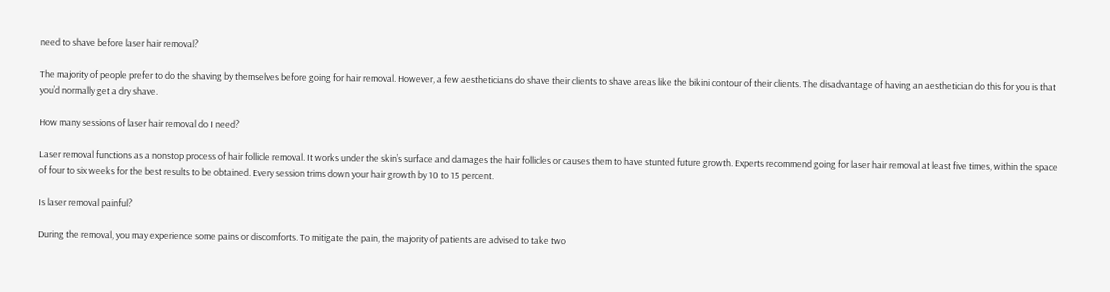need to shave before laser hair removal?

The majority of people prefer to do the shaving by themselves before going for hair removal. However, a few aestheticians do shave their clients to shave areas like the bikini contour of their clients. The disadvantage of having an aesthetician do this for you is that you’d normally get a dry shave.

How many sessions of laser hair removal do I need?

Laser removal functions as a nonstop process of hair follicle removal. It works under the skin’s surface and damages the hair follicles or causes them to have stunted future growth. Experts recommend going for laser hair removal at least five times, within the space of four to six weeks for the best results to be obtained. Every session trims down your hair growth by 10 to 15 percent.

Is laser removal painful?

During the removal, you may experience some pains or discomforts. To mitigate the pain, the majority of patients are advised to take two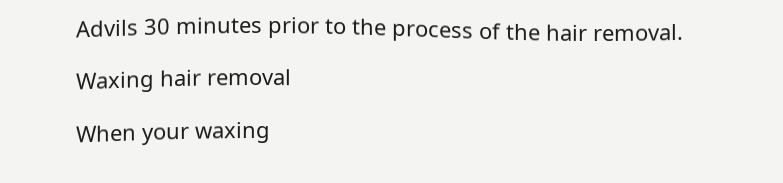Advils 30 minutes prior to the process of the hair removal.

Waxing hair removal

When your waxing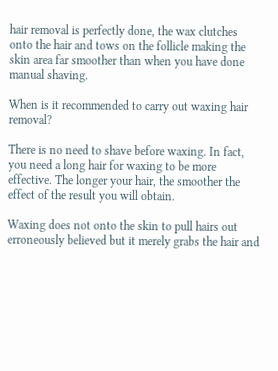hair removal is perfectly done, the wax clutches onto the hair and tows on the follicle making the skin area far smoother than when you have done manual shaving.

When is it recommended to carry out waxing hair removal?

There is no need to shave before waxing. In fact, you need a long hair for waxing to be more effective. The longer your hair, the smoother the effect of the result you will obtain.

Waxing does not onto the skin to pull hairs out erroneously believed but it merely grabs the hair and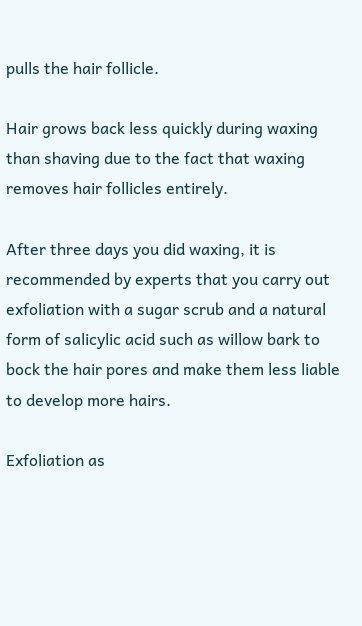pulls the hair follicle.

Hair grows back less quickly during waxing than shaving due to the fact that waxing removes hair follicles entirely.

After three days you did waxing, it is recommended by experts that you carry out exfoliation with a sugar scrub and a natural form of salicylic acid such as willow bark to bock the hair pores and make them less liable to develop more hairs.

Exfoliation as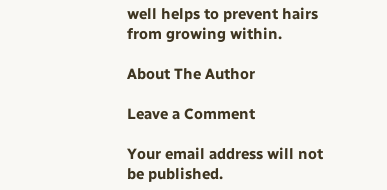well helps to prevent hairs from growing within.

About The Author

Leave a Comment

Your email address will not be published.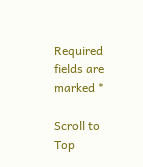Required fields are marked *

Scroll to Top